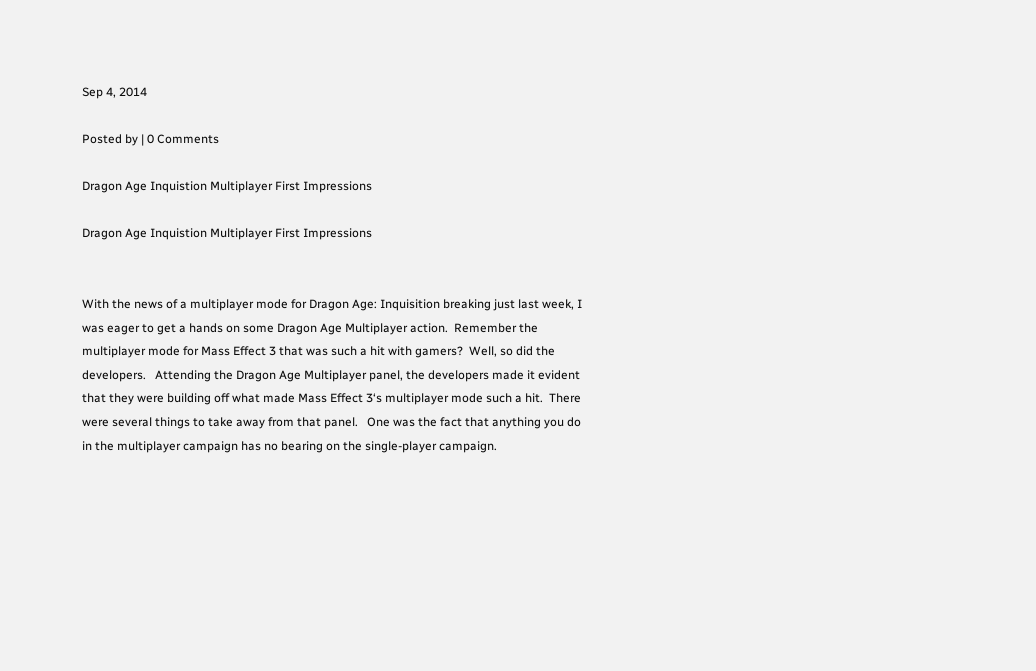Sep 4, 2014

Posted by | 0 Comments

Dragon Age Inquistion Multiplayer First Impressions

Dragon Age Inquistion Multiplayer First Impressions


With the news of a multiplayer mode for Dragon Age: Inquisition breaking just last week, I was eager to get a hands on some Dragon Age Multiplayer action.  Remember the multiplayer mode for Mass Effect 3 that was such a hit with gamers?  Well, so did the developers.   Attending the Dragon Age Multiplayer panel, the developers made it evident that they were building off what made Mass Effect 3‘s multiplayer mode such a hit.  There were several things to take away from that panel.   One was the fact that anything you do in the multiplayer campaign has no bearing on the single-player campaign.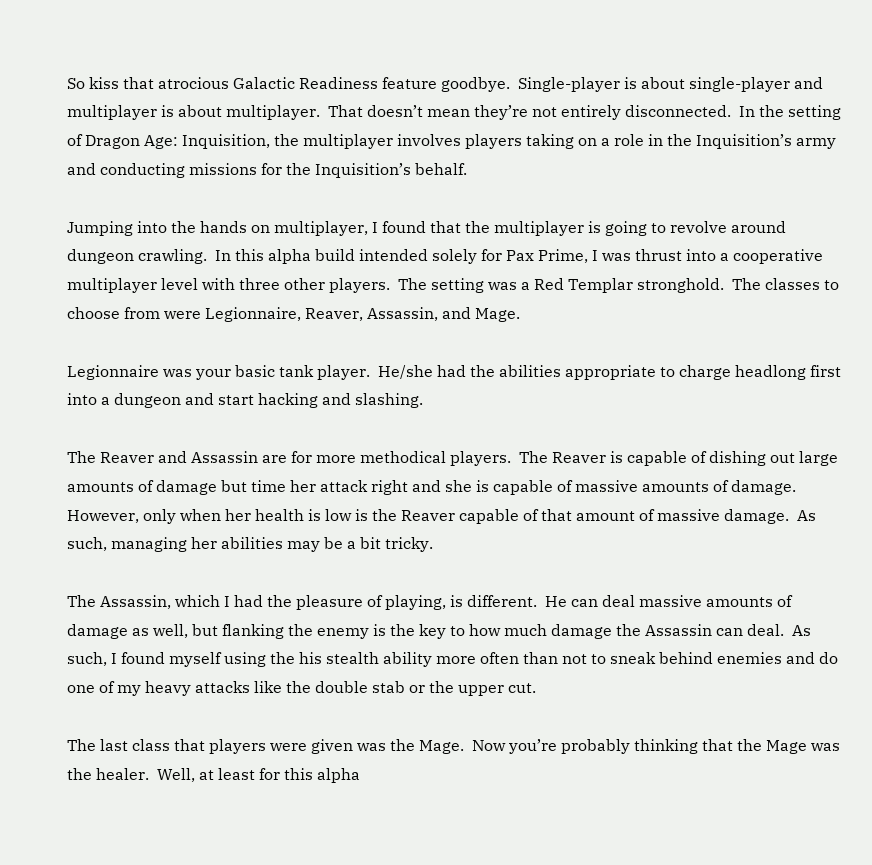So kiss that atrocious Galactic Readiness feature goodbye.  Single-player is about single-player and multiplayer is about multiplayer.  That doesn’t mean they’re not entirely disconnected.  In the setting of Dragon Age: Inquisition, the multiplayer involves players taking on a role in the Inquisition’s army and conducting missions for the Inquisition’s behalf.

Jumping into the hands on multiplayer, I found that the multiplayer is going to revolve around dungeon crawling.  In this alpha build intended solely for Pax Prime, I was thrust into a cooperative multiplayer level with three other players.  The setting was a Red Templar stronghold.  The classes to choose from were Legionnaire, Reaver, Assassin, and Mage.

Legionnaire was your basic tank player.  He/she had the abilities appropriate to charge headlong first into a dungeon and start hacking and slashing.

The Reaver and Assassin are for more methodical players.  The Reaver is capable of dishing out large amounts of damage but time her attack right and she is capable of massive amounts of damage.  However, only when her health is low is the Reaver capable of that amount of massive damage.  As such, managing her abilities may be a bit tricky.

The Assassin, which I had the pleasure of playing, is different.  He can deal massive amounts of damage as well, but flanking the enemy is the key to how much damage the Assassin can deal.  As such, I found myself using the his stealth ability more often than not to sneak behind enemies and do one of my heavy attacks like the double stab or the upper cut.

The last class that players were given was the Mage.  Now you’re probably thinking that the Mage was the healer.  Well, at least for this alpha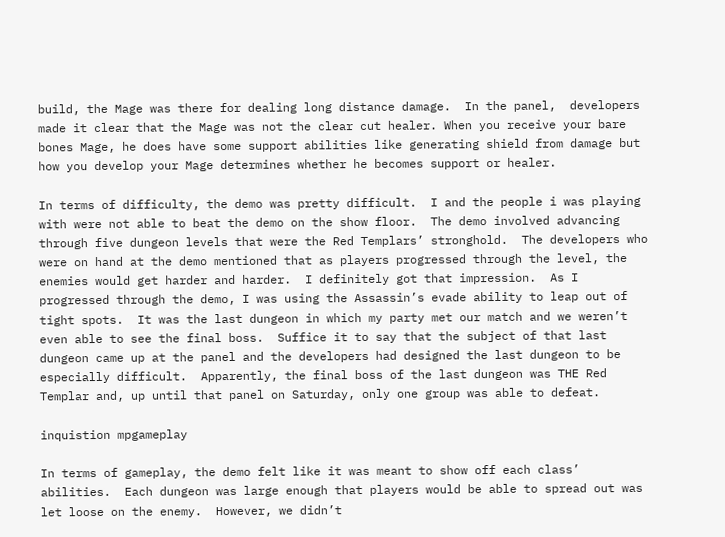build, the Mage was there for dealing long distance damage.  In the panel,  developers made it clear that the Mage was not the clear cut healer. When you receive your bare bones Mage, he does have some support abilities like generating shield from damage but how you develop your Mage determines whether he becomes support or healer.

In terms of difficulty, the demo was pretty difficult.  I and the people i was playing with were not able to beat the demo on the show floor.  The demo involved advancing through five dungeon levels that were the Red Templars’ stronghold.  The developers who were on hand at the demo mentioned that as players progressed through the level, the enemies would get harder and harder.  I definitely got that impression.  As I progressed through the demo, I was using the Assassin’s evade ability to leap out of tight spots.  It was the last dungeon in which my party met our match and we weren’t even able to see the final boss.  Suffice it to say that the subject of that last dungeon came up at the panel and the developers had designed the last dungeon to be especially difficult.  Apparently, the final boss of the last dungeon was THE Red Templar and, up until that panel on Saturday, only one group was able to defeat.

inquistion mpgameplay

In terms of gameplay, the demo felt like it was meant to show off each class’ abilities.  Each dungeon was large enough that players would be able to spread out was let loose on the enemy.  However, we didn’t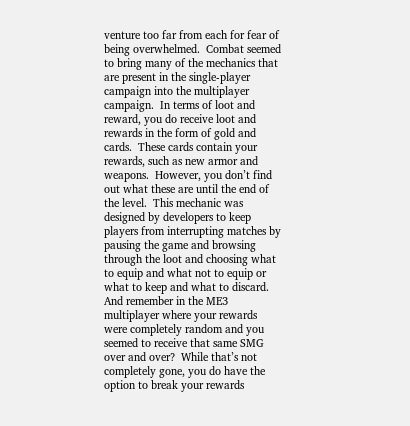venture too far from each for fear of being overwhelmed.  Combat seemed to bring many of the mechanics that are present in the single-player campaign into the multiplayer campaign.  In terms of loot and reward, you do receive loot and rewards in the form of gold and cards.  These cards contain your rewards, such as new armor and weapons.  However, you don’t find out what these are until the end of the level.  This mechanic was designed by developers to keep players from interrupting matches by pausing the game and browsing through the loot and choosing what to equip and what not to equip or what to keep and what to discard.  And remember in the ME3 multiplayer where your rewards were completely random and you seemed to receive that same SMG over and over?  While that’s not completely gone, you do have the option to break your rewards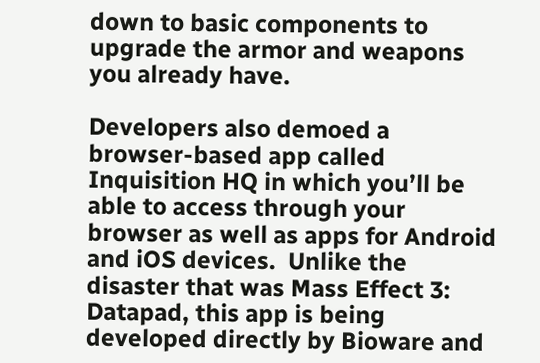down to basic components to upgrade the armor and weapons you already have.

Developers also demoed a browser-based app called Inquisition HQ in which you’ll be able to access through your browser as well as apps for Android and iOS devices.  Unlike the disaster that was Mass Effect 3: Datapad, this app is being developed directly by Bioware and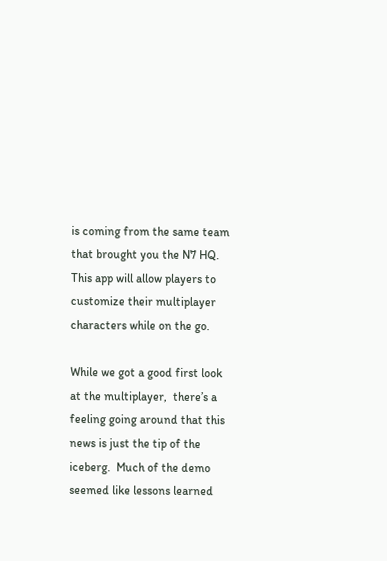is coming from the same team that brought you the N7 HQ.  This app will allow players to customize their multiplayer characters while on the go.

While we got a good first look at the multiplayer,  there’s a feeling going around that this news is just the tip of the iceberg.  Much of the demo seemed like lessons learned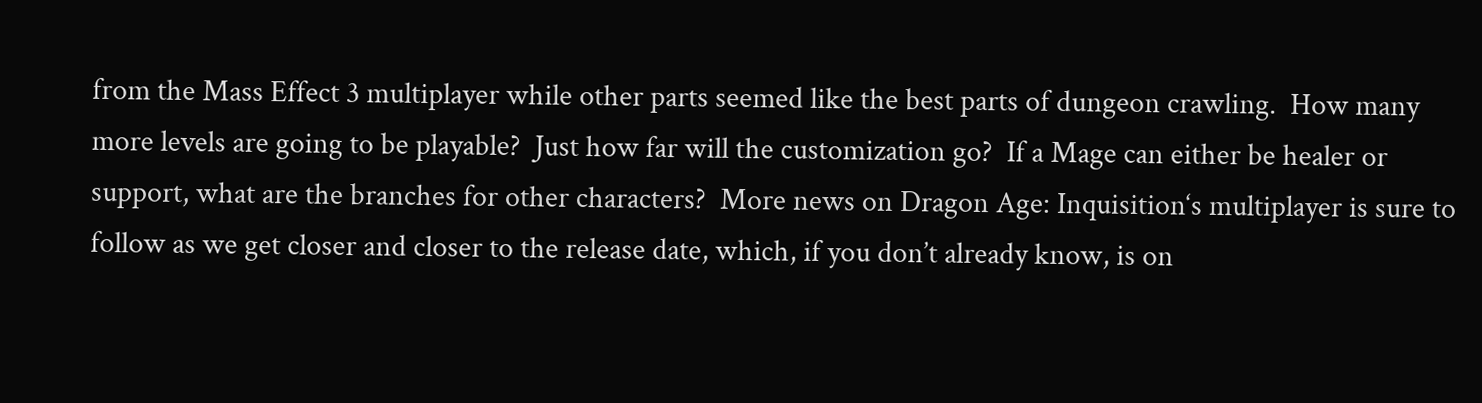from the Mass Effect 3 multiplayer while other parts seemed like the best parts of dungeon crawling.  How many more levels are going to be playable?  Just how far will the customization go?  If a Mage can either be healer or support, what are the branches for other characters?  More news on Dragon Age: Inquisition‘s multiplayer is sure to follow as we get closer and closer to the release date, which, if you don’t already know, is on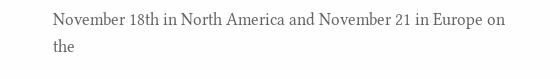November 18th in North America and November 21 in Europe on the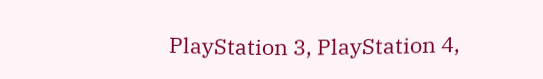PlayStation 3, PlayStation 4,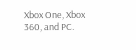Xbox One, Xbox 360, and PC.